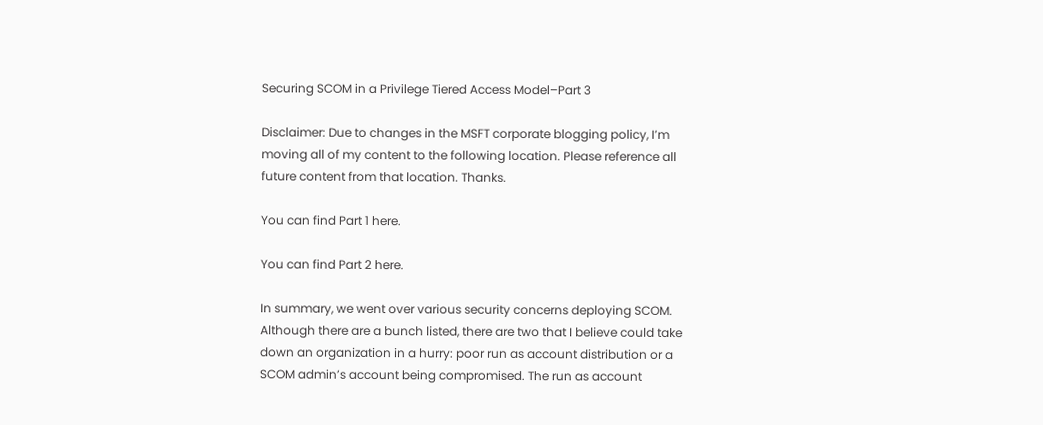Securing SCOM in a Privilege Tiered Access Model–Part 3

Disclaimer: Due to changes in the MSFT corporate blogging policy, I’m moving all of my content to the following location. Please reference all future content from that location. Thanks.

You can find Part 1 here.

You can find Part 2 here.

In summary, we went over various security concerns deploying SCOM. Although there are a bunch listed, there are two that I believe could take down an organization in a hurry: poor run as account distribution or a SCOM admin’s account being compromised. The run as account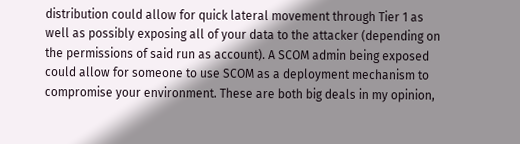distribution could allow for quick lateral movement through Tier 1 as well as possibly exposing all of your data to the attacker (depending on the permissions of said run as account). A SCOM admin being exposed could allow for someone to use SCOM as a deployment mechanism to compromise your environment. These are both big deals in my opinion,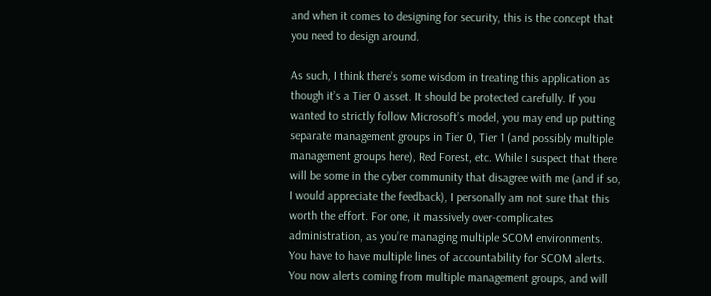and when it comes to designing for security, this is the concept that you need to design around.

As such, I think there’s some wisdom in treating this application as though it’s a Tier 0 asset. It should be protected carefully. If you wanted to strictly follow Microsoft’s model, you may end up putting separate management groups in Tier 0, Tier 1 (and possibly multiple management groups here), Red Forest, etc. While I suspect that there will be some in the cyber community that disagree with me (and if so, I would appreciate the feedback), I personally am not sure that this worth the effort. For one, it massively over-complicates administration, as you’re managing multiple SCOM environments. You have to have multiple lines of accountability for SCOM alerts. You now alerts coming from multiple management groups, and will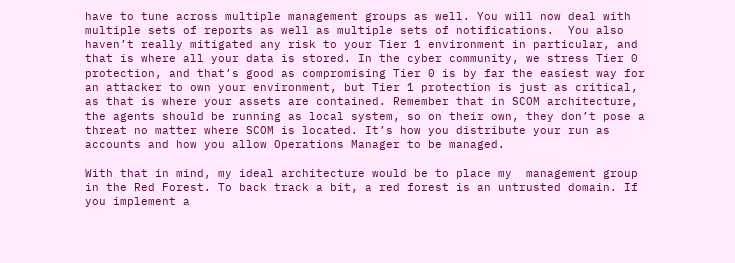have to tune across multiple management groups as well. You will now deal with multiple sets of reports as well as multiple sets of notifications.  You also haven’t really mitigated any risk to your Tier 1 environment in particular, and that is where all your data is stored. In the cyber community, we stress Tier 0 protection, and that’s good as compromising Tier 0 is by far the easiest way for an attacker to own your environment, but Tier 1 protection is just as critical, as that is where your assets are contained. Remember that in SCOM architecture, the agents should be running as local system, so on their own, they don’t pose a threat no matter where SCOM is located. It’s how you distribute your run as accounts and how you allow Operations Manager to be managed.

With that in mind, my ideal architecture would be to place my  management group in the Red Forest. To back track a bit, a red forest is an untrusted domain. If you implement a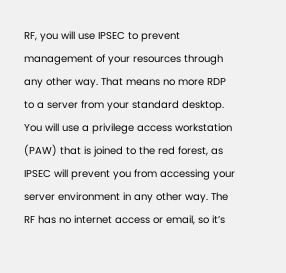RF, you will use IPSEC to prevent management of your resources through any other way. That means no more RDP to a server from your standard desktop. You will use a privilege access workstation (PAW) that is joined to the red forest, as IPSEC will prevent you from accessing your server environment in any other way. The RF has no internet access or email, so it’s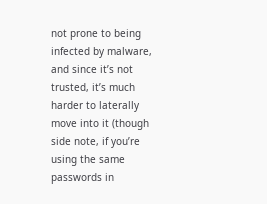not prone to being infected by malware, and since it’s not trusted, it’s much harder to laterally move into it (though side note, if you’re using the same passwords in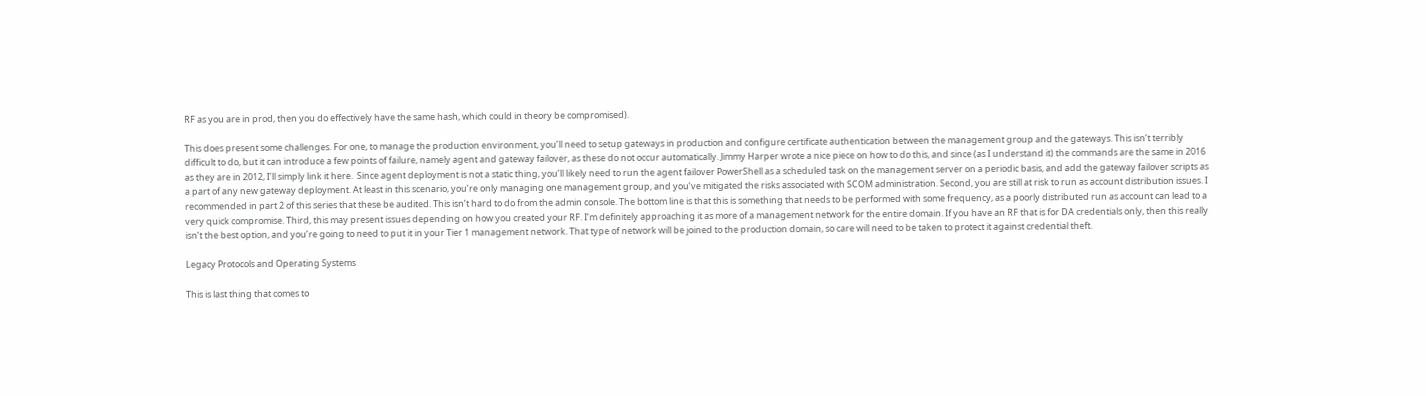RF as you are in prod, then you do effectively have the same hash, which could in theory be compromised).

This does present some challenges. For one, to manage the production environment, you’ll need to setup gateways in production and configure certificate authentication between the management group and the gateways. This isn’t terribly difficult to do, but it can introduce a few points of failure, namely agent and gateway failover, as these do not occur automatically. Jimmy Harper wrote a nice piece on how to do this, and since (as I understand it) the commands are the same in 2016 as they are in 2012, I’ll simply link it here.  Since agent deployment is not a static thing, you’ll likely need to run the agent failover PowerShell as a scheduled task on the management server on a periodic basis, and add the gateway failover scripts as a part of any new gateway deployment. At least in this scenario, you’re only managing one management group, and you’ve mitigated the risks associated with SCOM administration. Second, you are still at risk to run as account distribution issues. I recommended in part 2 of this series that these be audited. This isn’t hard to do from the admin console. The bottom line is that this is something that needs to be performed with some frequency, as a poorly distributed run as account can lead to a very quick compromise. Third, this may present issues depending on how you created your RF. I’m definitely approaching it as more of a management network for the entire domain. If you have an RF that is for DA credentials only, then this really isn’t the best option, and you’re going to need to put it in your Tier 1 management network. That type of network will be joined to the production domain, so care will need to be taken to protect it against credential theft.

Legacy Protocols and Operating Systems

This is last thing that comes to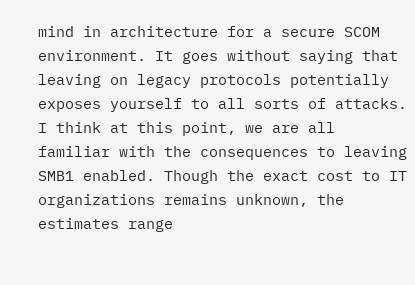mind in architecture for a secure SCOM environment. It goes without saying that leaving on legacy protocols potentially exposes yourself to all sorts of attacks. I think at this point, we are all familiar with the consequences to leaving SMB1 enabled. Though the exact cost to IT organizations remains unknown, the estimates range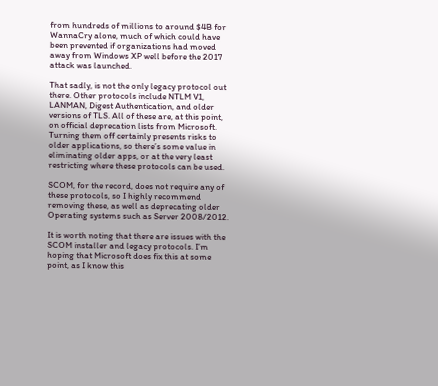from hundreds of millions to around $4B for WannaCry alone, much of which could have been prevented if organizations had moved away from Windows XP well before the 2017 attack was launched.

That sadly, is not the only legacy protocol out there. Other protocols include NTLM V1, LANMAN, Digest Authentication, and older versions of TLS. All of these are, at this point, on official deprecation lists from Microsoft. Turning them off certainly presents risks to older applications, so there’s some value in eliminating older apps, or at the very least restricting where these protocols can be used.

SCOM, for the record, does not require any of these protocols, so I highly recommend removing these, as well as deprecating older Operating systems such as Server 2008/2012.

It is worth noting that there are issues with the SCOM installer and legacy protocols. I’m hoping that Microsoft does fix this at some point, as I know this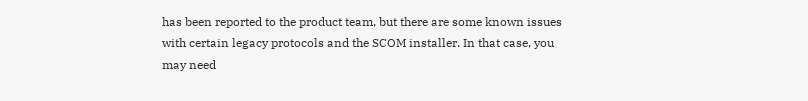has been reported to the product team, but there are some known issues with certain legacy protocols and the SCOM installer. In that case, you may need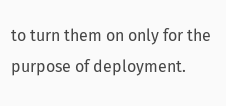to turn them on only for the purpose of deployment.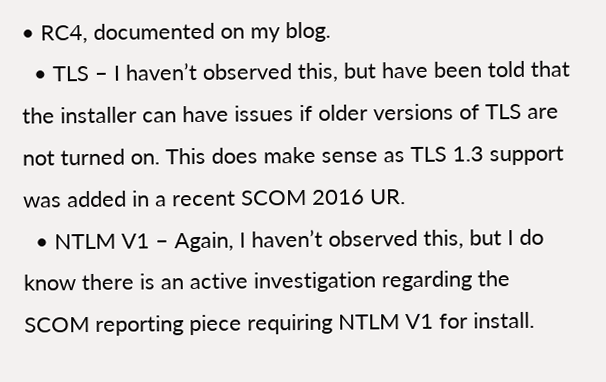• RC4, documented on my blog.
  • TLS – I haven’t observed this, but have been told that the installer can have issues if older versions of TLS are not turned on. This does make sense as TLS 1.3 support was added in a recent SCOM 2016 UR.
  • NTLM V1 – Again, I haven’t observed this, but I do know there is an active investigation regarding the SCOM reporting piece requiring NTLM V1 for install.